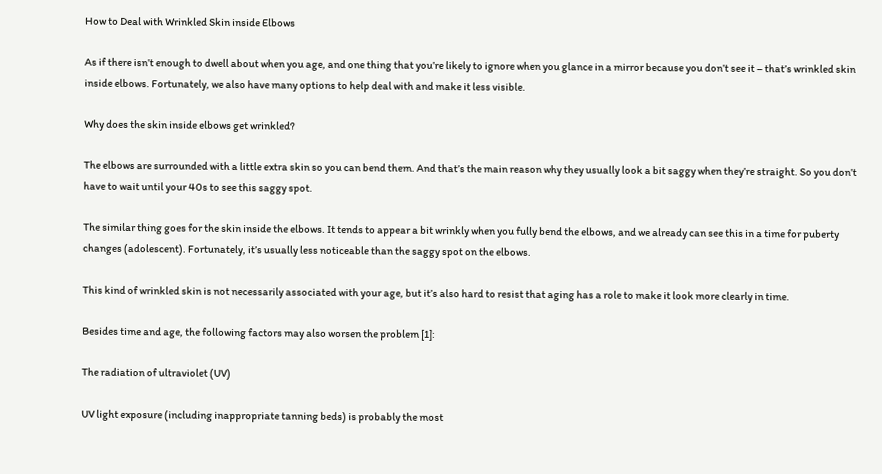How to Deal with Wrinkled Skin inside Elbows

As if there isn’t enough to dwell about when you age, and one thing that you’re likely to ignore when you glance in a mirror because you don’t see it – that’s wrinkled skin inside elbows. Fortunately, we also have many options to help deal with and make it less visible.

Why does the skin inside elbows get wrinkled?

The elbows are surrounded with a little extra skin so you can bend them. And that’s the main reason why they usually look a bit saggy when they’re straight. So you don’t have to wait until your 40s to see this saggy spot.

The similar thing goes for the skin inside the elbows. It tends to appear a bit wrinkly when you fully bend the elbows, and we already can see this in a time for puberty changes (adolescent). Fortunately, it’s usually less noticeable than the saggy spot on the elbows.

This kind of wrinkled skin is not necessarily associated with your age, but it’s also hard to resist that aging has a role to make it look more clearly in time.

Besides time and age, the following factors may also worsen the problem [1]:

The radiation of ultraviolet (UV)

UV light exposure (including inappropriate tanning beds) is probably the most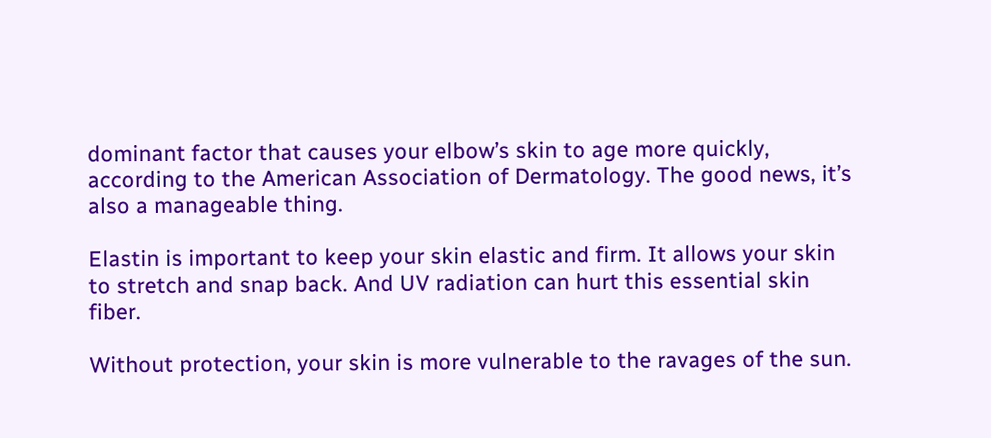dominant factor that causes your elbow’s skin to age more quickly, according to the American Association of Dermatology. The good news, it’s also a manageable thing.

Elastin is important to keep your skin elastic and firm. It allows your skin to stretch and snap back. And UV radiation can hurt this essential skin fiber.

Without protection, your skin is more vulnerable to the ravages of the sun.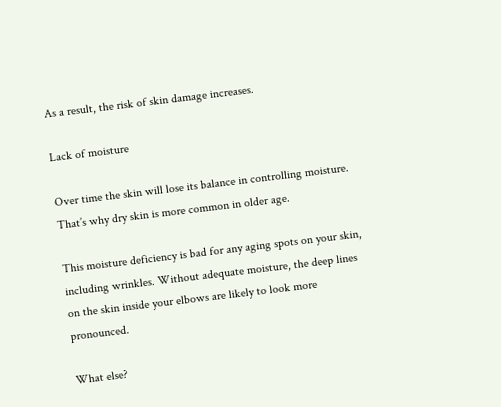As a result, the risk of skin damage increases.

Lack of moisture

Over time the skin will lose its balance in controlling moisture. That’s why dry skin is more common in older age.

This moisture deficiency is bad for any aging spots on your skin, including wrinkles. Without adequate moisture, the deep lines on the skin inside your elbows are likely to look more pronounced.

What else?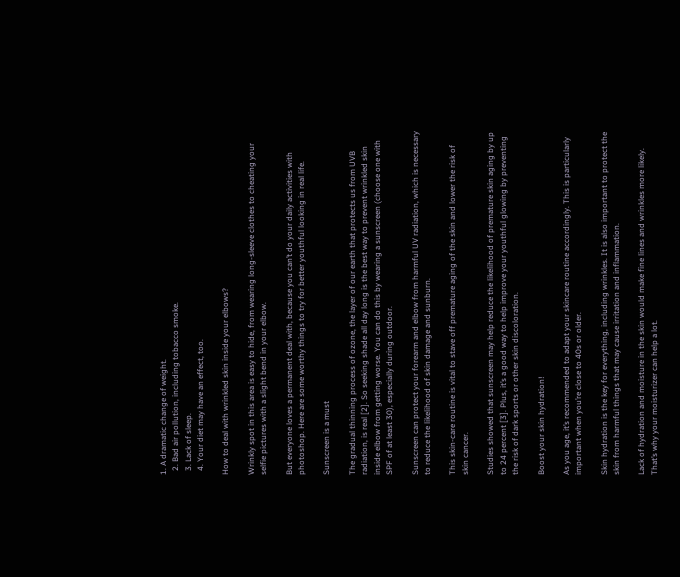1. A dramatic change of weight.
  2. Bad air pollution, including tobacco smoke.
  3. Lack of sleep.
  4. Your diet may have an effect, too.

How to deal with wrinkled skin inside your elbows?

Wrinkly spot in this area is easy to hide, from wearing long-sleeve clothes to cheating your selfie pictures with a slight bend in your elbow.

But everyone loves a permanent deal with, because you can’t do your daily activities with photoshop. Here are some worthy things to try for better youthful looking in real life.

Sunscreen is a must

The gradual thinning process of ozone, the layer of our earth that protects us from UVB radiation, is real [2]. So seeking shade all day long is the best way to prevent wrinkled skin inside elbow from getting worse. You can do this by wearing a sunscreen (choose one with SPF of at least 30), especially during outdoor.

Sunscreen can protect your forearm and elbow from harmful UV radiation, which is necessary to reduce the likelihood of skin damage and sunburn.

This skin-care routine is vital to stave off premature aging of the skin and lower the risk of skin cancer.

Studies showed that sunscreen may help reduce the likelihood of premature skin aging by up to 24 percent [3]. Plus, it’s a good way to help improve your youthful glowing by preventing the risk of dark sports or other skin discoloration.

Boost your skin hydration!

As you age, it’s recommended to adapt your skincare routine accordingly. This is particularly important when you’re close to 40s or older.

Skin hydration is the key for everything, including wrinkles. It is also important to protect the skin from harmful things that may cause irritation and inflammation.

Lack of hydration and moisture in the skin would make fine lines and wrinkles more likely. That’s why your moisturizer can help a lot.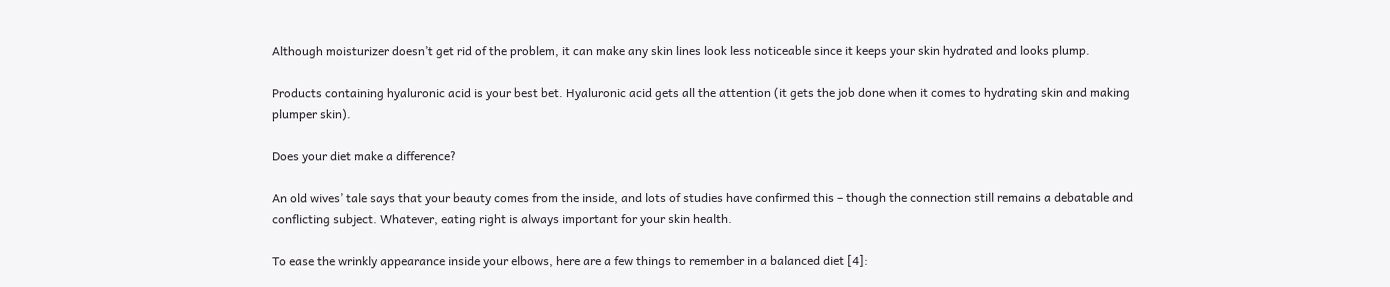Although moisturizer doesn’t get rid of the problem, it can make any skin lines look less noticeable since it keeps your skin hydrated and looks plump.

Products containing hyaluronic acid is your best bet. Hyaluronic acid gets all the attention (it gets the job done when it comes to hydrating skin and making plumper skin).

Does your diet make a difference?

An old wives’ tale says that your beauty comes from the inside, and lots of studies have confirmed this – though the connection still remains a debatable and conflicting subject. Whatever, eating right is always important for your skin health.

To ease the wrinkly appearance inside your elbows, here are a few things to remember in a balanced diet [4]: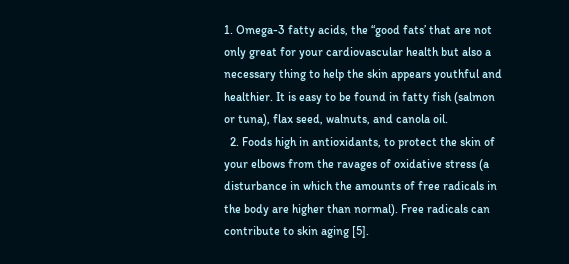1. Omega-3 fatty acids, the “good fats’ that are not only great for your cardiovascular health but also a necessary thing to help the skin appears youthful and healthier. It is easy to be found in fatty fish (salmon or tuna), flax seed, walnuts, and canola oil.
  2. Foods high in antioxidants, to protect the skin of your elbows from the ravages of oxidative stress (a disturbance in which the amounts of free radicals in the body are higher than normal). Free radicals can contribute to skin aging [5].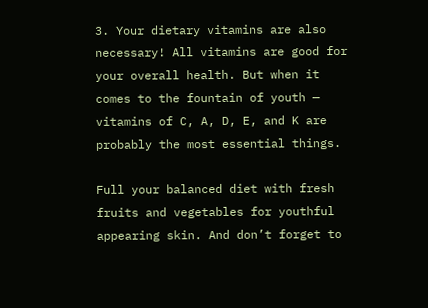3. Your dietary vitamins are also necessary! All vitamins are good for your overall health. But when it comes to the fountain of youth — vitamins of C, A, D, E, and K are probably the most essential things.

Full your balanced diet with fresh fruits and vegetables for youthful appearing skin. And don’t forget to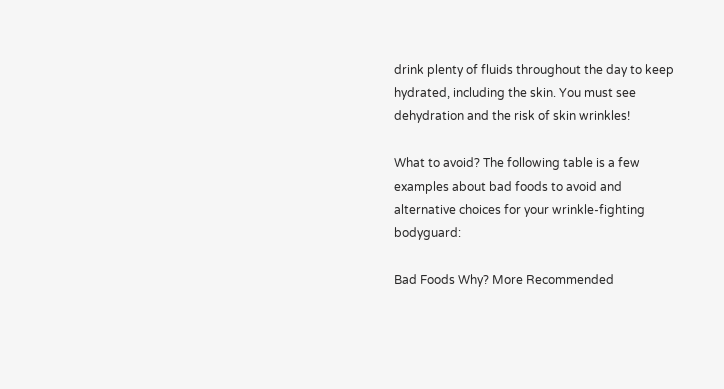drink plenty of fluids throughout the day to keep hydrated, including the skin. You must see dehydration and the risk of skin wrinkles!

What to avoid? The following table is a few examples about bad foods to avoid and alternative choices for your wrinkle-fighting bodyguard:

Bad Foods Why? More Recommended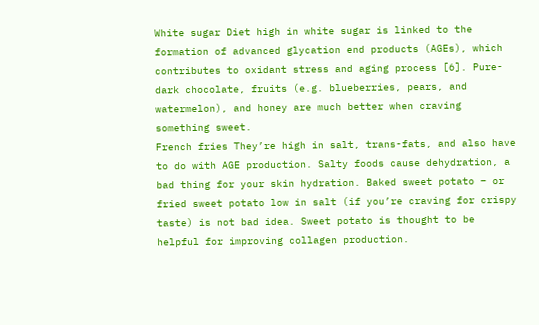White sugar Diet high in white sugar is linked to the formation of advanced glycation end products (AGEs), which contributes to oxidant stress and aging process [6]. Pure-dark chocolate, fruits (e.g. blueberries, pears, and watermelon), and honey are much better when craving something sweet.
French fries They’re high in salt, trans-fats, and also have to do with AGE production. Salty foods cause dehydration, a bad thing for your skin hydration. Baked sweet potato – or fried sweet potato low in salt (if you’re craving for crispy taste) is not bad idea. Sweet potato is thought to be helpful for improving collagen production.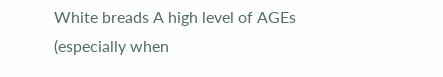White breads A high level of AGEs (especially when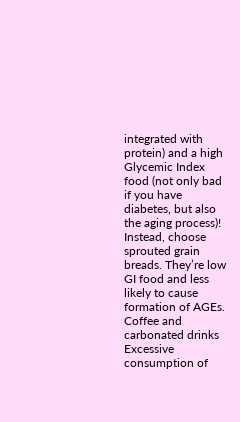integrated with protein) and a high Glycemic Index food (not only bad if you have diabetes, but also the aging process)! Instead, choose sprouted grain breads. They’re low GI food and less likely to cause formation of AGEs.
Coffee and carbonated drinks Excessive consumption of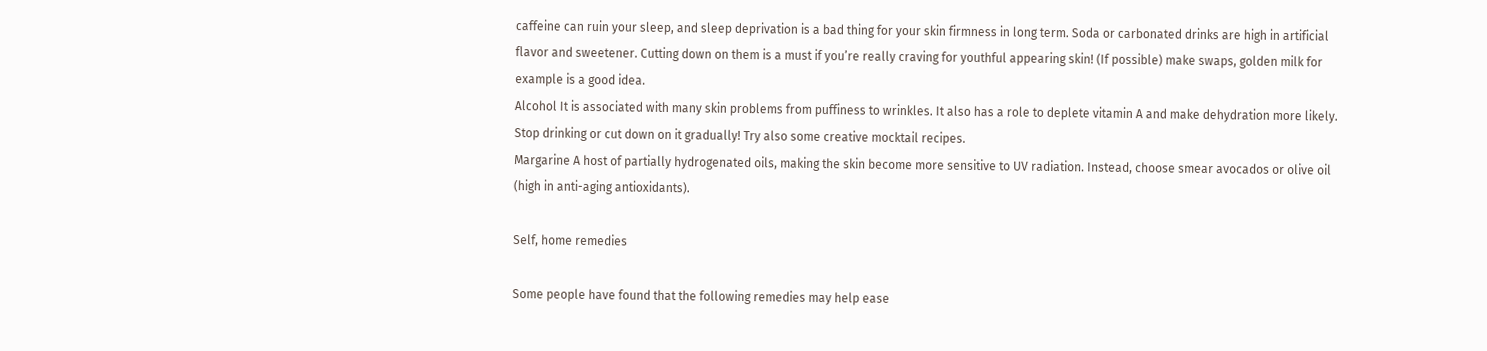caffeine can ruin your sleep, and sleep deprivation is a bad thing for your skin firmness in long term. Soda or carbonated drinks are high in artificial flavor and sweetener. Cutting down on them is a must if you’re really craving for youthful appearing skin! (If possible) make swaps, golden milk for example is a good idea.
Alcohol It is associated with many skin problems from puffiness to wrinkles. It also has a role to deplete vitamin A and make dehydration more likely. Stop drinking or cut down on it gradually! Try also some creative mocktail recipes.
Margarine A host of partially hydrogenated oils, making the skin become more sensitive to UV radiation. Instead, choose smear avocados or olive oil (high in anti-aging antioxidants).

Self, home remedies

Some people have found that the following remedies may help ease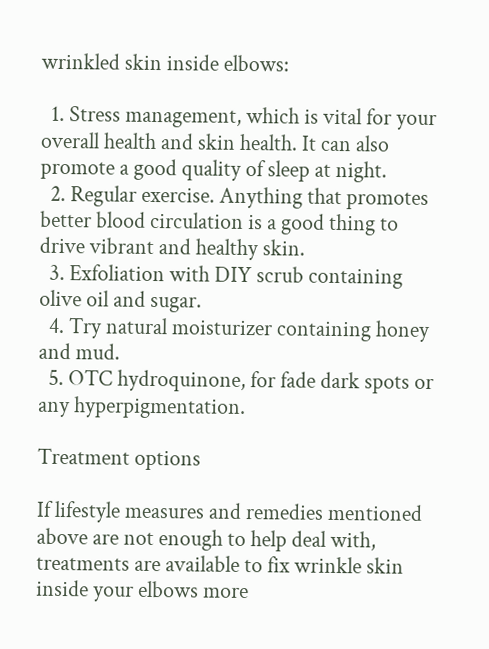wrinkled skin inside elbows:

  1. Stress management, which is vital for your overall health and skin health. It can also promote a good quality of sleep at night.
  2. Regular exercise. Anything that promotes better blood circulation is a good thing to drive vibrant and healthy skin.
  3. Exfoliation with DIY scrub containing olive oil and sugar.
  4. Try natural moisturizer containing honey and mud.
  5. OTC hydroquinone, for fade dark spots or any hyperpigmentation.

Treatment options

If lifestyle measures and remedies mentioned above are not enough to help deal with, treatments are available to fix wrinkle skin inside your elbows more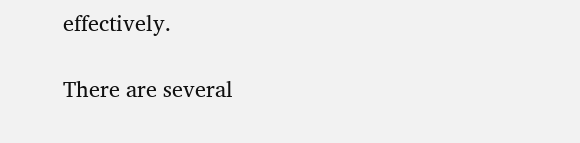effectively.

There are several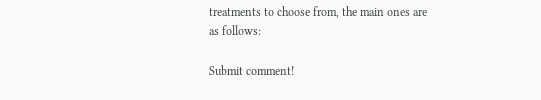treatments to choose from, the main ones are as follows:

Submit comment!